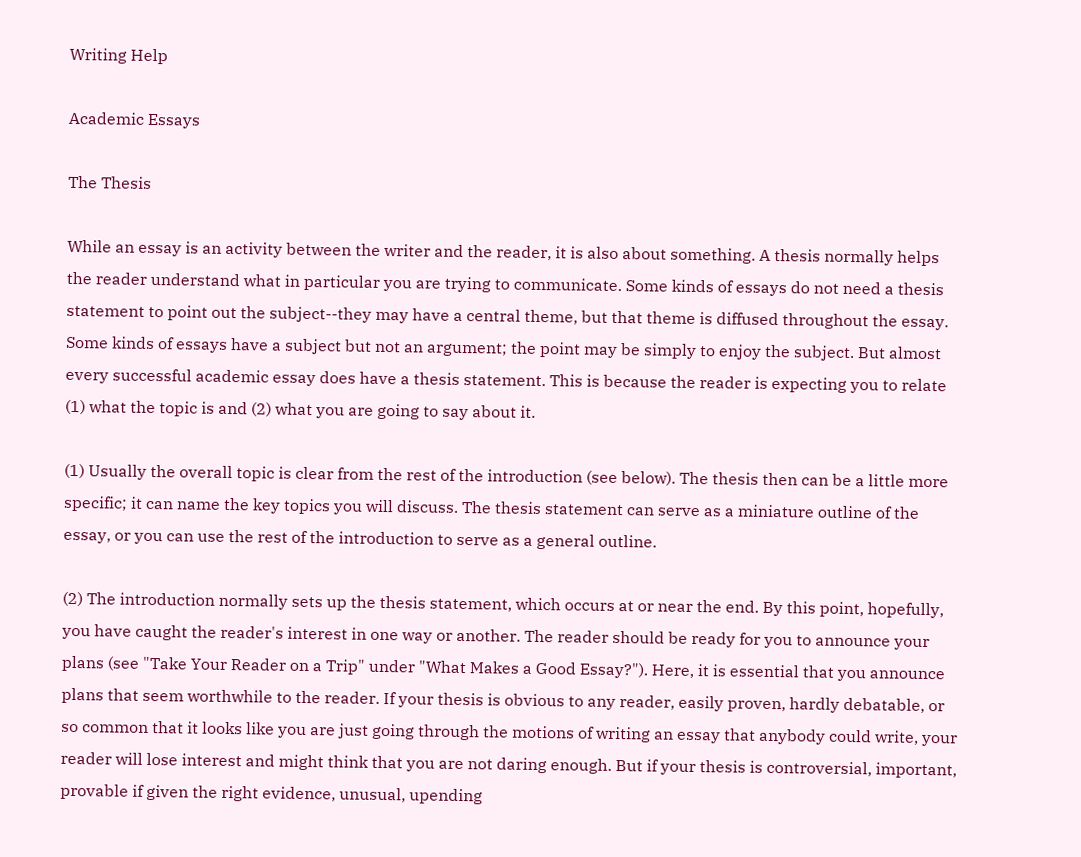Writing Help

Academic Essays

The Thesis

While an essay is an activity between the writer and the reader, it is also about something. A thesis normally helps the reader understand what in particular you are trying to communicate. Some kinds of essays do not need a thesis statement to point out the subject--they may have a central theme, but that theme is diffused throughout the essay. Some kinds of essays have a subject but not an argument; the point may be simply to enjoy the subject. But almost every successful academic essay does have a thesis statement. This is because the reader is expecting you to relate (1) what the topic is and (2) what you are going to say about it.

(1) Usually the overall topic is clear from the rest of the introduction (see below). The thesis then can be a little more specific; it can name the key topics you will discuss. The thesis statement can serve as a miniature outline of the essay, or you can use the rest of the introduction to serve as a general outline.

(2) The introduction normally sets up the thesis statement, which occurs at or near the end. By this point, hopefully, you have caught the reader's interest in one way or another. The reader should be ready for you to announce your plans (see "Take Your Reader on a Trip" under "What Makes a Good Essay?"). Here, it is essential that you announce plans that seem worthwhile to the reader. If your thesis is obvious to any reader, easily proven, hardly debatable, or so common that it looks like you are just going through the motions of writing an essay that anybody could write, your reader will lose interest and might think that you are not daring enough. But if your thesis is controversial, important, provable if given the right evidence, unusual, upending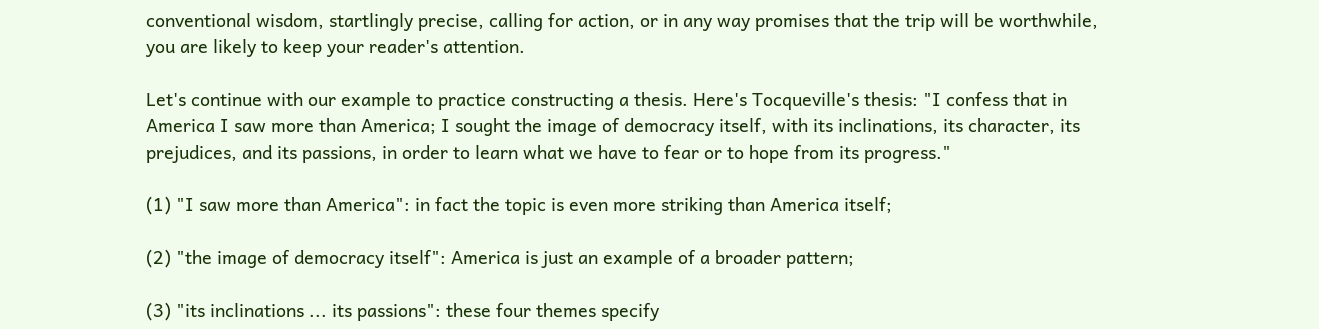conventional wisdom, startlingly precise, calling for action, or in any way promises that the trip will be worthwhile, you are likely to keep your reader's attention.

Let's continue with our example to practice constructing a thesis. Here's Tocqueville's thesis: "I confess that in America I saw more than America; I sought the image of democracy itself, with its inclinations, its character, its prejudices, and its passions, in order to learn what we have to fear or to hope from its progress."

(1) "I saw more than America": in fact the topic is even more striking than America itself;

(2) "the image of democracy itself": America is just an example of a broader pattern;

(3) "its inclinations ... its passions": these four themes specify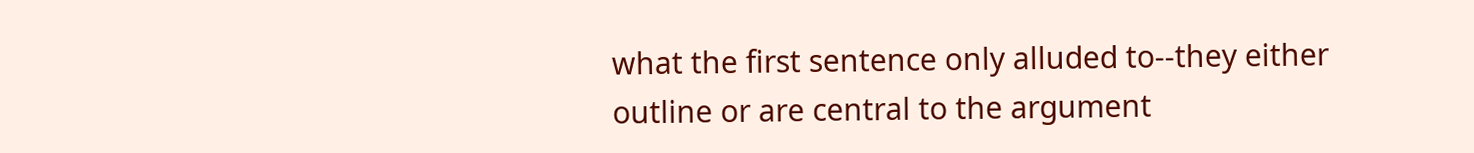what the first sentence only alluded to--they either outline or are central to the argument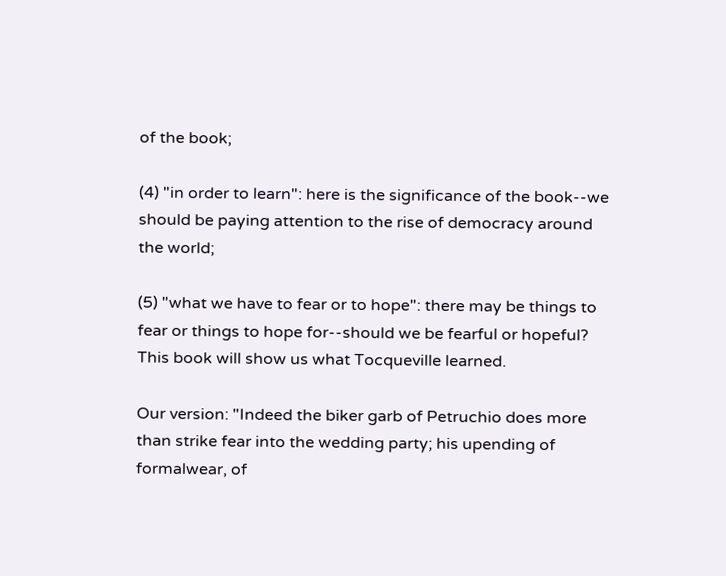of the book;

(4) "in order to learn": here is the significance of the book--we should be paying attention to the rise of democracy around the world;

(5) "what we have to fear or to hope": there may be things to fear or things to hope for--should we be fearful or hopeful? This book will show us what Tocqueville learned.

Our version: "Indeed the biker garb of Petruchio does more than strike fear into the wedding party; his upending of formalwear, of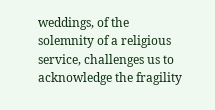weddings, of the solemnity of a religious service, challenges us to acknowledge the fragility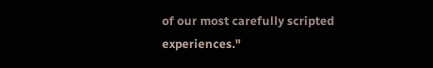of our most carefully scripted experiences."